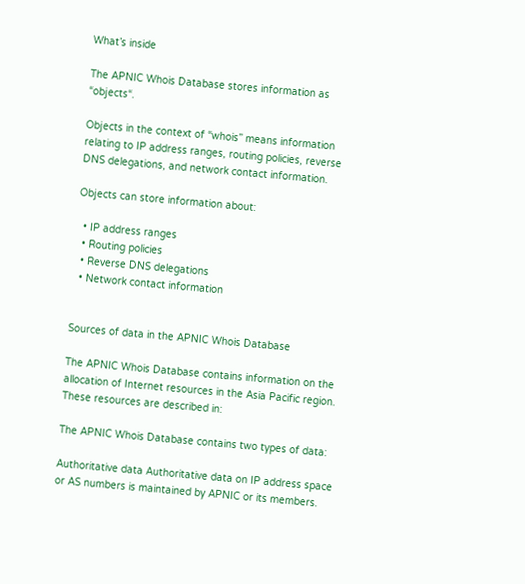What’s inside

The APNIC Whois Database stores information as “objects“.

Objects in the context of “whois” means information relating to IP address ranges, routing policies, reverse DNS delegations, and network contact information.

Objects can store information about:

  • IP address ranges
  • Routing policies
  • Reverse DNS delegations
  • Network contact information


Sources of data in the APNIC Whois Database

The APNIC Whois Database contains information on the allocation of Internet resources in the Asia Pacific region. These resources are described in:

The APNIC Whois Database contains two types of data:

Authoritative data Authoritative data on IP address space or AS numbers is maintained by APNIC or its members.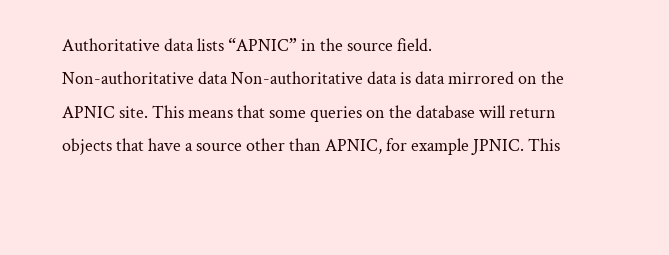Authoritative data lists “APNIC” in the source field.
Non-authoritative data Non-authoritative data is data mirrored on the APNIC site. This means that some queries on the database will return objects that have a source other than APNIC, for example JPNIC. This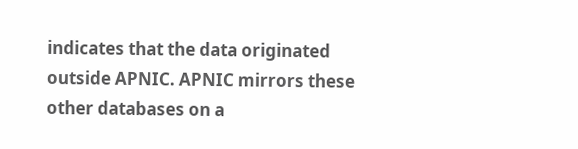indicates that the data originated outside APNIC. APNIC mirrors these other databases on a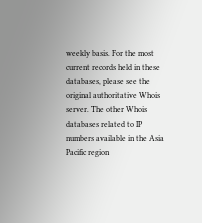weekly basis. For the most current records held in these databases, please see the original authoritative Whois server. The other Whois databases related to IP numbers available in the Asia Pacific region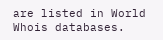are listed in World Whois databases.